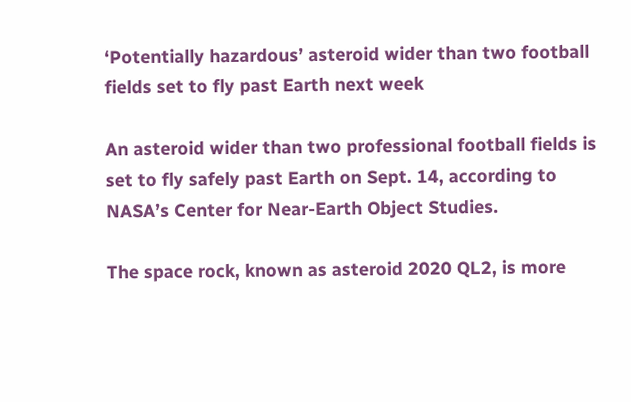‘Potentially hazardous’ asteroid wider than two football fields set to fly past Earth next week

An asteroid wider than two professional football fields is set to fly safely past Earth on Sept. 14, according to NASA’s Center for Near-Earth Object Studies.

The space rock, known as asteroid 2020 QL2, is more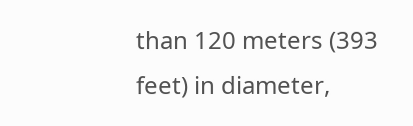than 120 meters (393 feet) in diameter,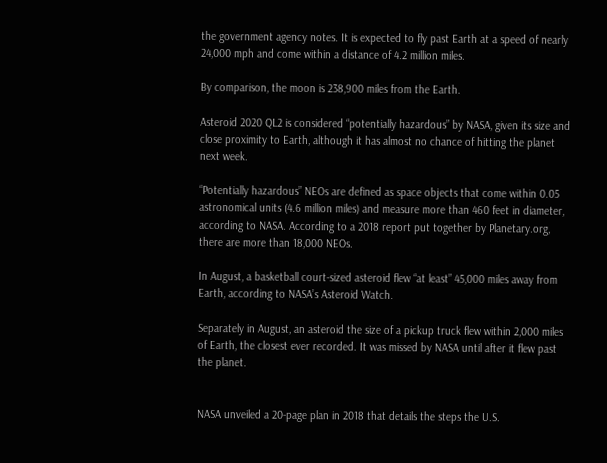the government agency notes. It is expected to fly past Earth at a speed of nearly 24,000 mph and come within a distance of 4.2 million miles.

By comparison, the moon is 238,900 miles from the Earth.

Asteroid 2020 QL2 is considered “potentially hazardous” by NASA, given its size and close proximity to Earth, although it has almost no chance of hitting the planet next week.

“Potentially hazardous” NEOs are defined as space objects that come within 0.05 astronomical units (4.6 million miles) and measure more than 460 feet in diameter, according to NASA. According to a 2018 report put together by Planetary.org, there are more than 18,000 NEOs.

In August, a basketball court-sized asteroid flew “at least” 45,000 miles away from Earth, according to NASA’s Asteroid Watch.

Separately in August, an asteroid the size of a pickup truck flew within 2,000 miles of Earth, the closest ever recorded. It was missed by NASA until after it flew past the planet.


NASA unveiled a 20-page plan in 2018 that details the steps the U.S.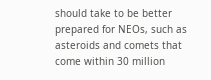should take to be better prepared for NEOs, such as asteroids and comets that come within 30 million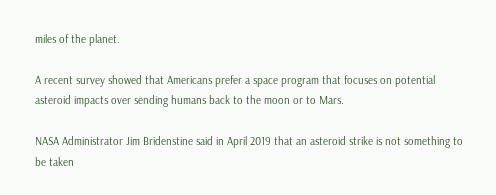miles of the planet.

A recent survey showed that Americans prefer a space program that focuses on potential asteroid impacts over sending humans back to the moon or to Mars.

NASA Administrator Jim Bridenstine said in April 2019 that an asteroid strike is not something to be taken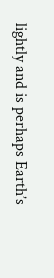lightly and is perhaps Earth’s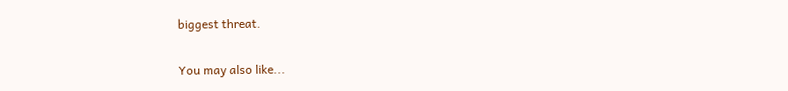biggest threat.

You may also like...